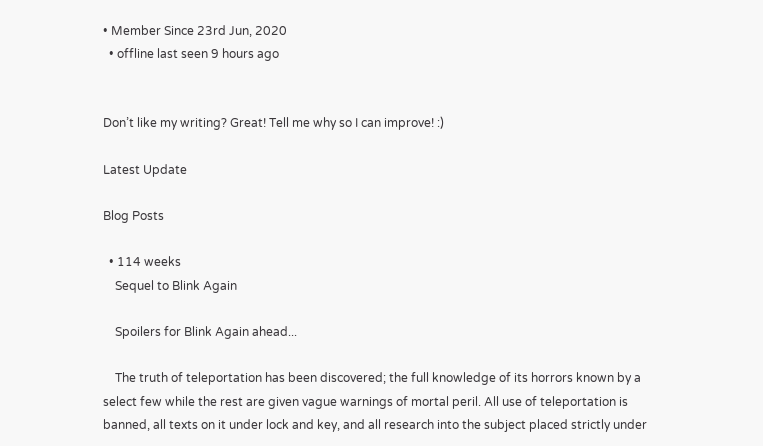• Member Since 23rd Jun, 2020
  • offline last seen 9 hours ago


Don’t like my writing? Great! Tell me why so I can improve! :)

Latest Update

Blog Posts

  • 114 weeks
    Sequel to Blink Again

    Spoilers for Blink Again ahead...

    The truth of teleportation has been discovered; the full knowledge of its horrors known by a select few while the rest are given vague warnings of mortal peril. All use of teleportation is banned, all texts on it under lock and key, and all research into the subject placed strictly under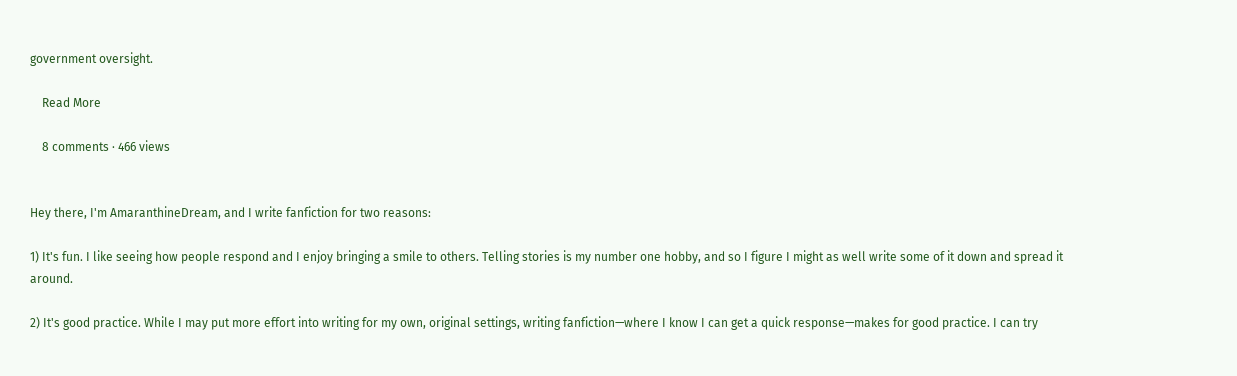government oversight.

    Read More

    8 comments · 466 views


Hey there, I'm AmaranthineDream, and I write fanfiction for two reasons:

1) It's fun. I like seeing how people respond and I enjoy bringing a smile to others. Telling stories is my number one hobby, and so I figure I might as well write some of it down and spread it around.

2) It's good practice. While I may put more effort into writing for my own, original settings, writing fanfiction—where I know I can get a quick response—makes for good practice. I can try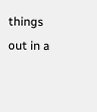things out in a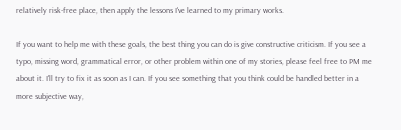relatively risk-free place, then apply the lessons I've learned to my primary works.

If you want to help me with these goals, the best thing you can do is give constructive criticism. If you see a typo, missing word, grammatical error, or other problem within one of my stories, please feel free to PM me about it. I'll try to fix it as soon as I can. If you see something that you think could be handled better in a more subjective way,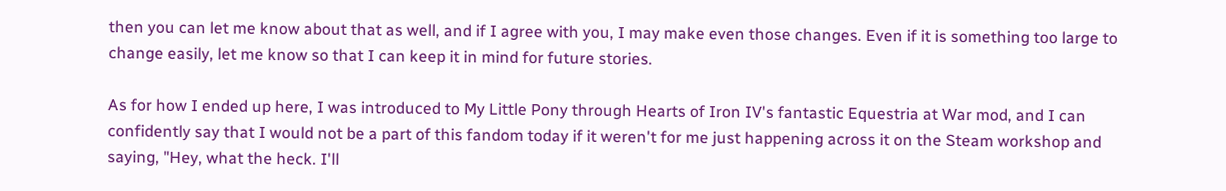then you can let me know about that as well, and if I agree with you, I may make even those changes. Even if it is something too large to change easily, let me know so that I can keep it in mind for future stories.

As for how I ended up here, I was introduced to My Little Pony through Hearts of Iron IV's fantastic Equestria at War mod, and I can confidently say that I would not be a part of this fandom today if it weren't for me just happening across it on the Steam workshop and saying, "Hey, what the heck. I'll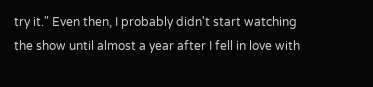try it." Even then, I probably didn't start watching the show until almost a year after I fell in love with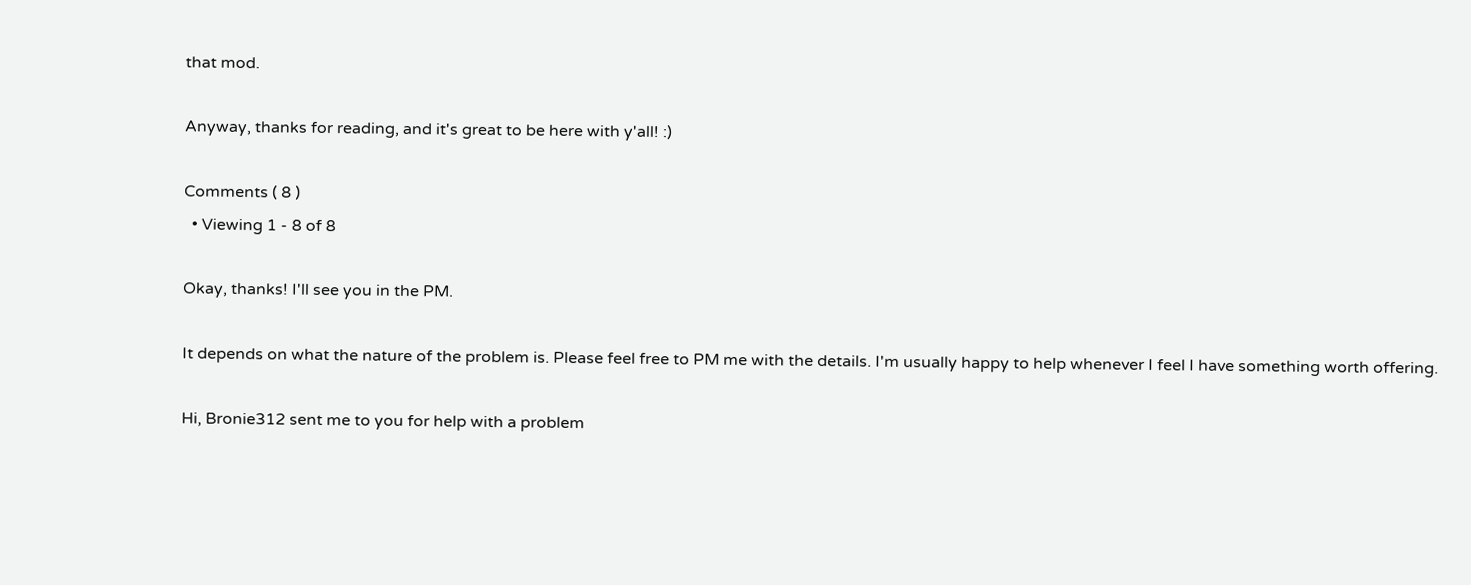that mod.

Anyway, thanks for reading, and it's great to be here with y'all! :)

Comments ( 8 )
  • Viewing 1 - 8 of 8

Okay, thanks! I'll see you in the PM.

It depends on what the nature of the problem is. Please feel free to PM me with the details. I'm usually happy to help whenever I feel I have something worth offering.

Hi, Bronie312 sent me to you for help with a problem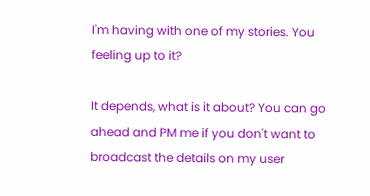I'm having with one of my stories. You feeling up to it?

It depends, what is it about? You can go ahead and PM me if you don't want to broadcast the details on my user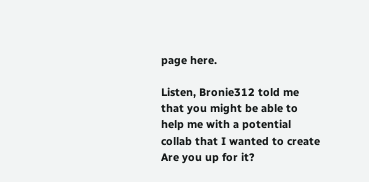page here.

Listen, Bronie312 told me that you might be able to help me with a potential collab that I wanted to create
Are you up for it?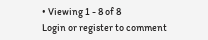• Viewing 1 - 8 of 8
Login or register to comment